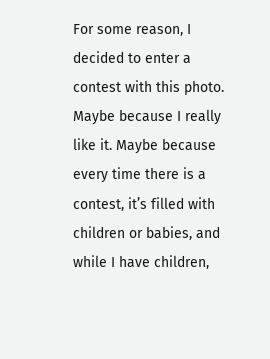For some reason, I decided to enter a contest with this photo. Maybe because I really like it. Maybe because every time there is a contest, it’s filled with children or babies, and while I have children,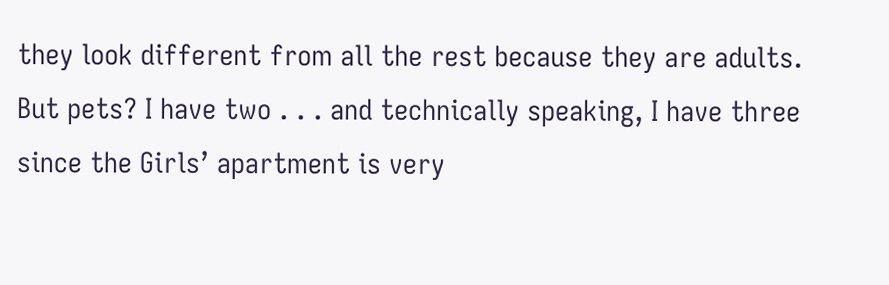they look different from all the rest because they are adults. But pets? I have two . . . and technically speaking, I have three since the Girls’ apartment is very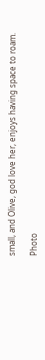small, and Olive, god love her, enjoys having space to roam.

Photo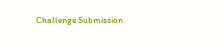Challenge Submission